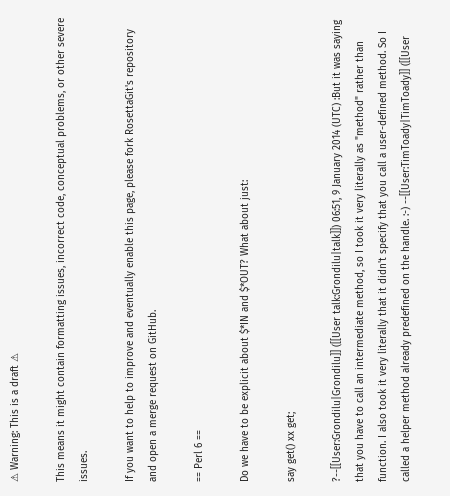⚠ Warning: This is a draft ⚠

This means it might contain formatting issues, incorrect code, conceptual problems, or other severe issues.

If you want to help to improve and eventually enable this page, please fork RosettaGit's repository and open a merge request on GitHub.

== Perl 6 ==

Do we have to be explicit about $*IN and $*OUT? What about just:

say get() xx get;

?--[[User:Grondilu|Grondilu]] ([[User talk:Grondilu|talk]]) 06:51, 9 January 2014 (UTC) :But it was saying that you have to call an intermediate method, so I took it very literally as "method" rather than function. I also took it very literally that it didn't specify that you call a user-defined method. So I called a helper method already predefined on the handle. :-) --[[User:TimToady|TimToady]] ([[User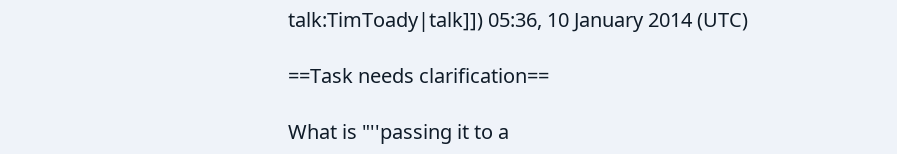talk:TimToady|talk]]) 05:36, 10 January 2014 (UTC)

==Task needs clarification==

What is "''passing it to a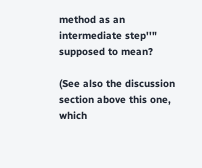method as an intermediate step''" supposed to mean?

(See also the discussion section above this one, which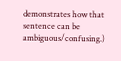demonstrates how that sentence can be ambiguous/confusing.)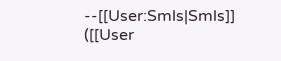--[[User:Smls|Smls]] ([[User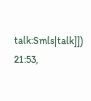talk:Smls|talk]]) 21:53,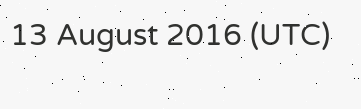13 August 2016 (UTC)